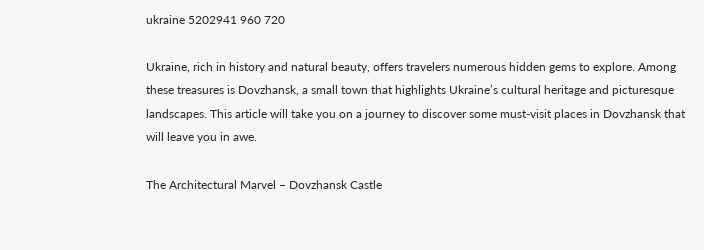ukraine 5202941 960 720

Ukraine, rich in history and natural beauty, offers travelers numerous hidden gems to explore. Among these treasures is Dovzhansk, a small town that highlights Ukraine’s cultural heritage and picturesque landscapes. This article will take you on a journey to discover some must-visit places in Dovzhansk that will leave you in awe.

The Architectural Marvel – Dovzhansk Castle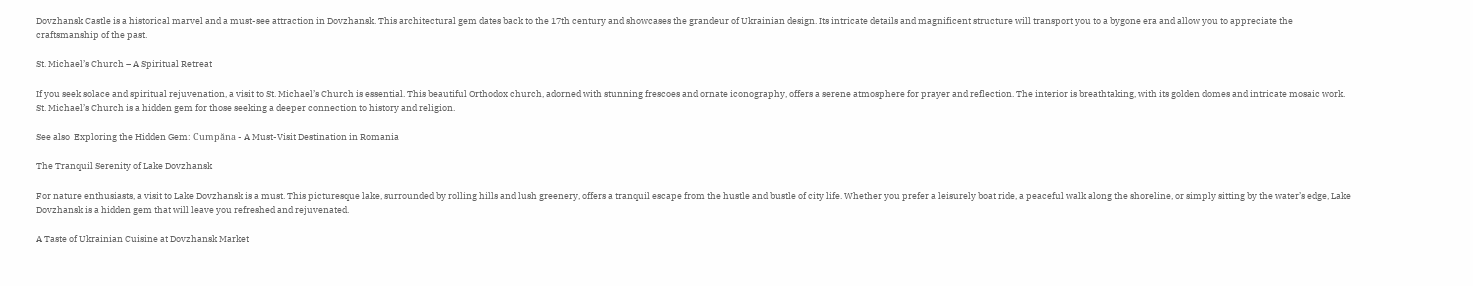Dovzhansk Castle is a historical marvel and a must-see attraction in Dovzhansk. This architectural gem dates back to the 17th century and showcases the grandeur of Ukrainian design. Its intricate details and magnificent structure will transport you to a bygone era and allow you to appreciate the craftsmanship of the past.

St. Michael’s Church – A Spiritual Retreat

If you seek solace and spiritual rejuvenation, a visit to St. Michael’s Church is essential. This beautiful Orthodox church, adorned with stunning frescoes and ornate iconography, offers a serene atmosphere for prayer and reflection. The interior is breathtaking, with its golden domes and intricate mosaic work. St. Michael’s Church is a hidden gem for those seeking a deeper connection to history and religion.

See also  Exploring the Hidden Gem: Cumpăna - A Must-Visit Destination in Romania

The Tranquil Serenity of Lake Dovzhansk

For nature enthusiasts, a visit to Lake Dovzhansk is a must. This picturesque lake, surrounded by rolling hills and lush greenery, offers a tranquil escape from the hustle and bustle of city life. Whether you prefer a leisurely boat ride, a peaceful walk along the shoreline, or simply sitting by the water’s edge, Lake Dovzhansk is a hidden gem that will leave you refreshed and rejuvenated.

A Taste of Ukrainian Cuisine at Dovzhansk Market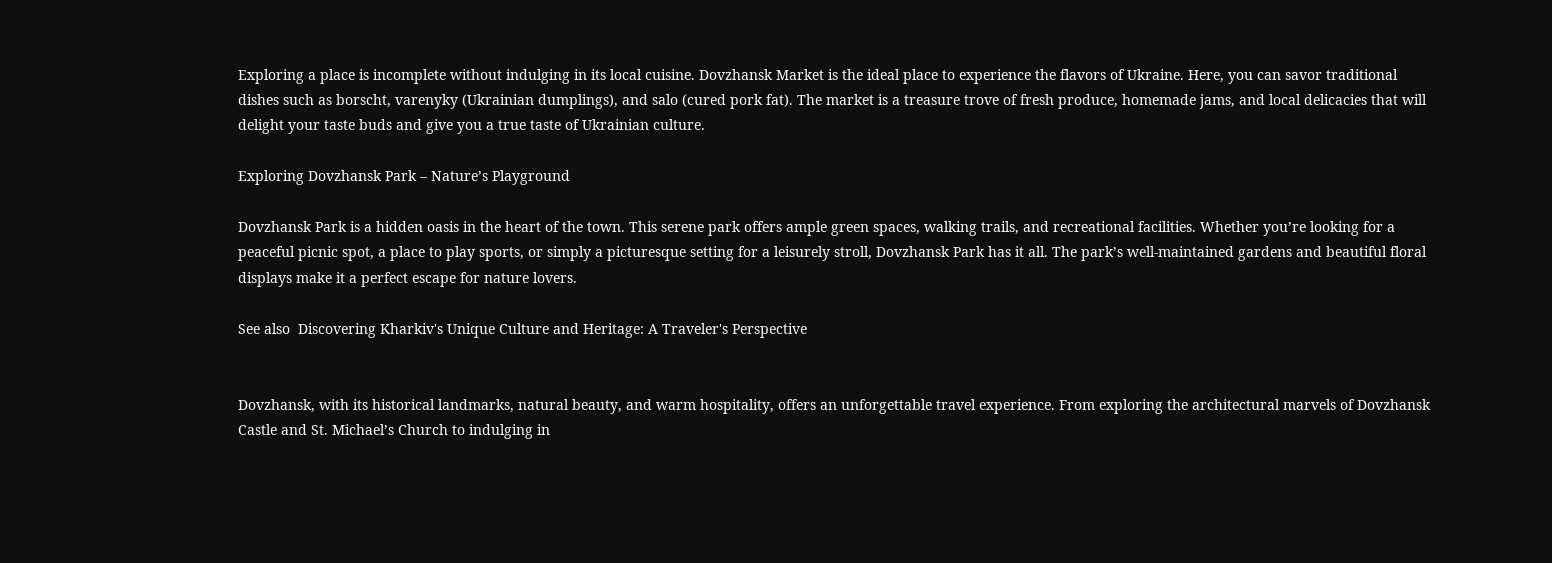Exploring a place is incomplete without indulging in its local cuisine. Dovzhansk Market is the ideal place to experience the flavors of Ukraine. Here, you can savor traditional dishes such as borscht, varenyky (Ukrainian dumplings), and salo (cured pork fat). The market is a treasure trove of fresh produce, homemade jams, and local delicacies that will delight your taste buds and give you a true taste of Ukrainian culture.

Exploring Dovzhansk Park – Nature’s Playground

Dovzhansk Park is a hidden oasis in the heart of the town. This serene park offers ample green spaces, walking trails, and recreational facilities. Whether you’re looking for a peaceful picnic spot, a place to play sports, or simply a picturesque setting for a leisurely stroll, Dovzhansk Park has it all. The park’s well-maintained gardens and beautiful floral displays make it a perfect escape for nature lovers.

See also  Discovering Kharkiv's Unique Culture and Heritage: A Traveler's Perspective


Dovzhansk, with its historical landmarks, natural beauty, and warm hospitality, offers an unforgettable travel experience. From exploring the architectural marvels of Dovzhansk Castle and St. Michael’s Church to indulging in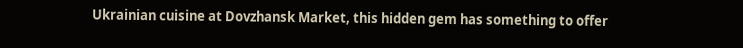Ukrainian cuisine at Dovzhansk Market, this hidden gem has something to offer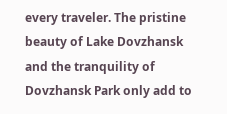every traveler. The pristine beauty of Lake Dovzhansk and the tranquility of Dovzhansk Park only add to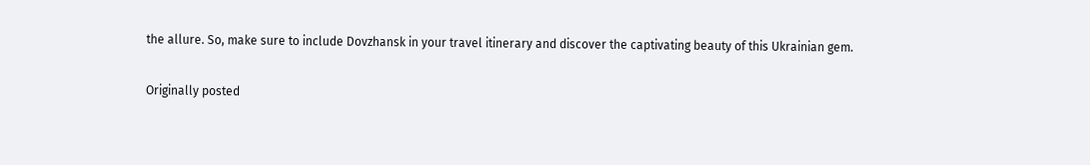the allure. So, make sure to include Dovzhansk in your travel itinerary and discover the captivating beauty of this Ukrainian gem.

Originally posted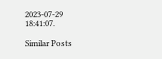2023-07-29 18:41:07.

Similar Posts